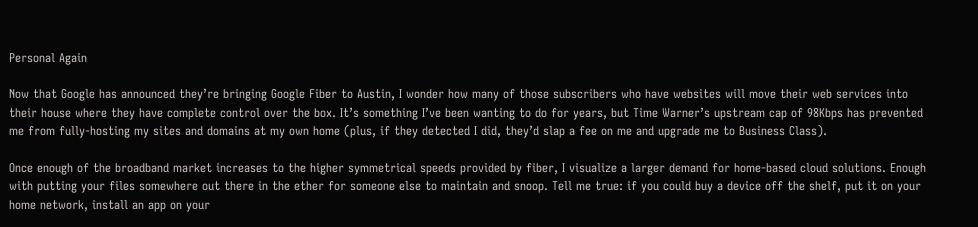Personal Again

Now that Google has announced they’re bringing Google Fiber to Austin, I wonder how many of those subscribers who have websites will move their web services into their house where they have complete control over the box. It’s something I’ve been wanting to do for years, but Time Warner’s upstream cap of 98Kbps has prevented me from fully-hosting my sites and domains at my own home (plus, if they detected I did, they’d slap a fee on me and upgrade me to Business Class).

Once enough of the broadband market increases to the higher symmetrical speeds provided by fiber, I visualize a larger demand for home-based cloud solutions. Enough with putting your files somewhere out there in the ether for someone else to maintain and snoop. Tell me true: if you could buy a device off the shelf, put it on your home network, install an app on your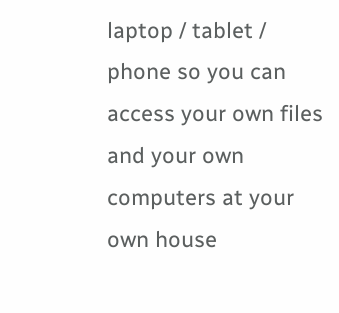laptop / tablet / phone so you can access your own files and your own computers at your own house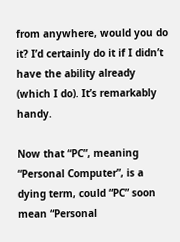from anywhere, would you do it? I’d certainly do it if I didn’t have the ability already (which I do). It’s remarkably handy.

Now that “PC”, meaning “Personal Computer”, is a dying term, could “PC” soon mean “Personal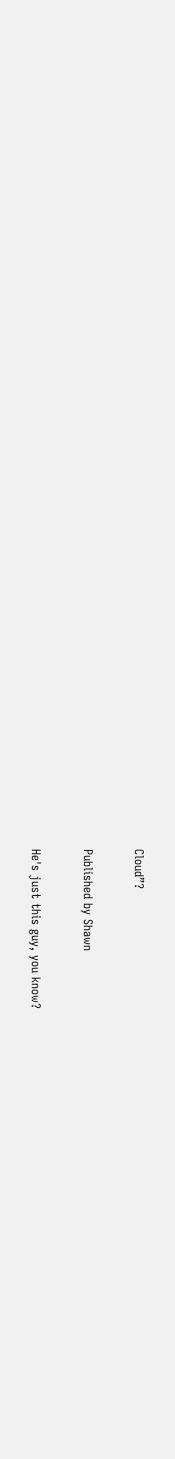Cloud”?

Published by Shawn

He's just this guy, you know?